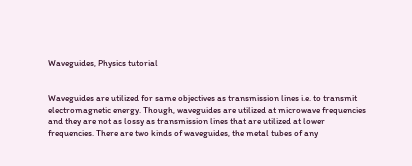Waveguides, Physics tutorial


Waveguides are utilized for same objectives as transmission lines i.e. to transmit electromagnetic energy. Though, waveguides are utilized at microwave frequencies and they are not as lossy as transmission lines that are utilized at lower frequencies. There are two kinds of waveguides, the metal tubes of any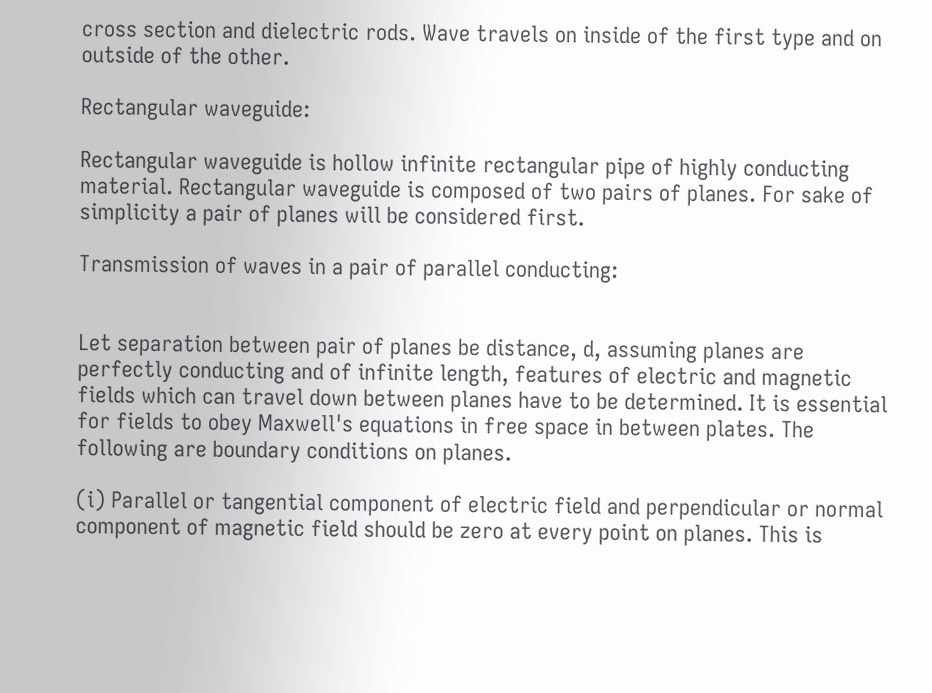cross section and dielectric rods. Wave travels on inside of the first type and on outside of the other.

Rectangular waveguide:

Rectangular waveguide is hollow infinite rectangular pipe of highly conducting material. Rectangular waveguide is composed of two pairs of planes. For sake of simplicity a pair of planes will be considered first.

Transmission of waves in a pair of parallel conducting:


Let separation between pair of planes be distance, d, assuming planes are perfectly conducting and of infinite length, features of electric and magnetic fields which can travel down between planes have to be determined. It is essential for fields to obey Maxwell's equations in free space in between plates. The following are boundary conditions on planes.

(i) Parallel or tangential component of electric field and perpendicular or normal component of magnetic field should be zero at every point on planes. This is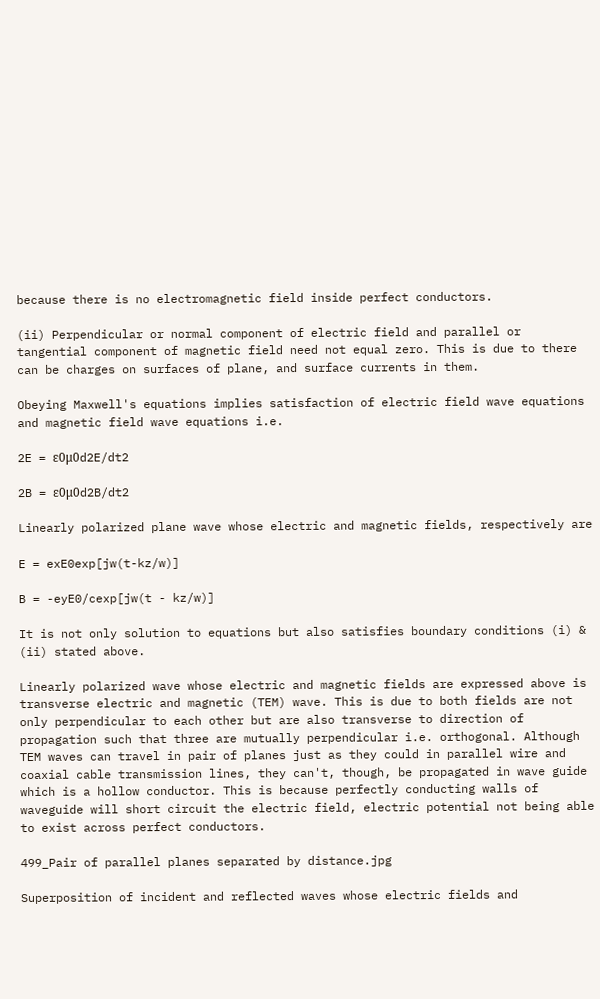because there is no electromagnetic field inside perfect conductors.

(ii) Perpendicular or normal component of electric field and parallel or tangential component of magnetic field need not equal zero. This is due to there can be charges on surfaces of plane, and surface currents in them.

Obeying Maxwell's equations implies satisfaction of electric field wave equations and magnetic field wave equations i.e.

2E = ε0μ0d2E/dt2

2B = ε0μ0d2B/dt2

Linearly polarized plane wave whose electric and magnetic fields, respectively are

E = exE0exp[jw(t-kz/w)]

B = -eyE0/cexp[jw(t - kz/w)]

It is not only solution to equations but also satisfies boundary conditions (i) & (ii) stated above.

Linearly polarized wave whose electric and magnetic fields are expressed above is transverse electric and magnetic (TEM) wave. This is due to both fields are not only perpendicular to each other but are also transverse to direction of propagation such that three are mutually perpendicular i.e. orthogonal. Although TEM waves can travel in pair of planes just as they could in parallel wire and coaxial cable transmission lines, they can't, though, be propagated in wave guide which is a hollow conductor. This is because perfectly conducting walls of waveguide will short circuit the electric field, electric potential not being able to exist across perfect conductors.

499_Pair of parallel planes separated by distance.jpg

Superposition of incident and reflected waves whose electric fields and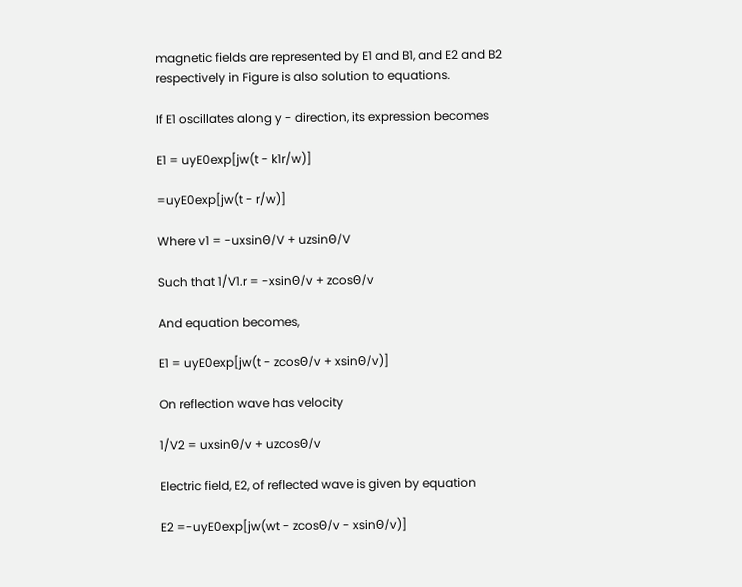magnetic fields are represented by E1 and B1, and E2 and B2 respectively in Figure is also solution to equations.

If E1 oscillates along y - direction, its expression becomes

E1 = uyE0exp[jw(t - k1r/w)]

=uyE0exp[jw(t - r/w)]

Where v1 = -uxsinΘ/V + uzsinΘ/V

Such that 1/V1.r = -xsinΘ/v + zcosΘ/v

And equation becomes,

E1 = uyE0exp[jw(t - zcosΘ/v + xsinΘ/v)]

On reflection wave has velocity

1/V2 = uxsinΘ/v + uzcosΘ/v

Electric field, E2, of reflected wave is given by equation

E2 =-uyE0exp[jw(wt - zcosΘ/v - xsinΘ/v)]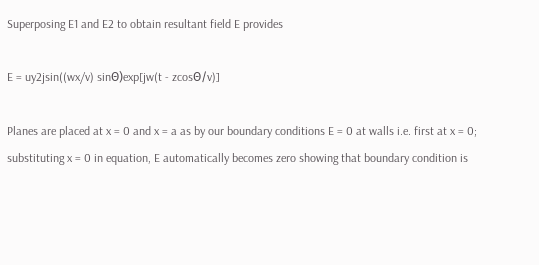Superposing E1 and E2 to obtain resultant field E provides

E = uy2jsin((wx/v) sinΘ)exp[jw(t - zcosΘ/v)]

Planes are placed at x = 0 and x = a as by our boundary conditions E = 0 at walls i.e. first at x = 0; substituting x = 0 in equation, E automatically becomes zero showing that boundary condition is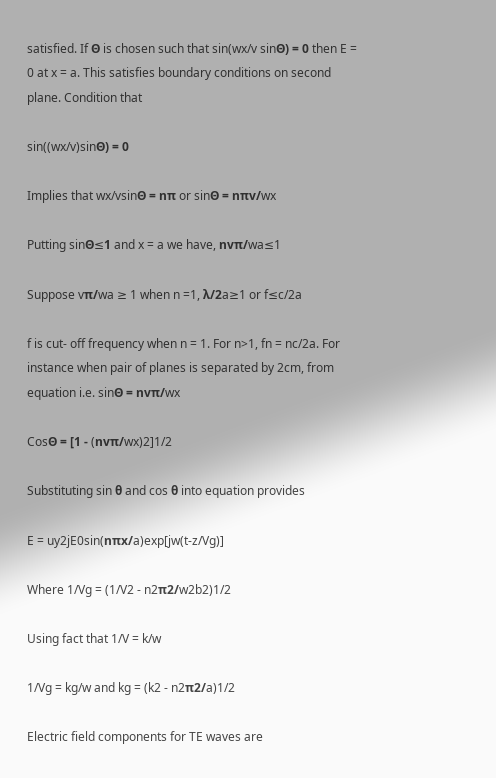satisfied. If Θ is chosen such that sin(wx/v sinΘ) = 0 then E = 0 at x = a. This satisfies boundary conditions on second plane. Condition that

sin((wx/v)sinΘ) = 0

Implies that wx/vsinΘ = nπ or sinΘ = nπv/wx

Putting sinΘ≤1 and x = a we have, nvπ/wa≤1

Suppose vπ/wa ≥ 1 when n =1, λ/2a≥1 or f≤c/2a

f is cut- off frequency when n = 1. For n>1, fn = nc/2a. For instance when pair of planes is separated by 2cm, from equation i.e. sinΘ = nvπ/wx

CosΘ = [1 - (nvπ/wx)2]1/2

Substituting sin θ and cos θ into equation provides

E = uy2jE0sin(nπx/a)exp[jw(t-z/Vg)]

Where 1/Vg = (1/V2 - n2π2/w2b2)1/2

Using fact that 1/V = k/w

1/Vg = kg/w and kg = (k2 - n2π2/a)1/2

Electric field components for TE waves are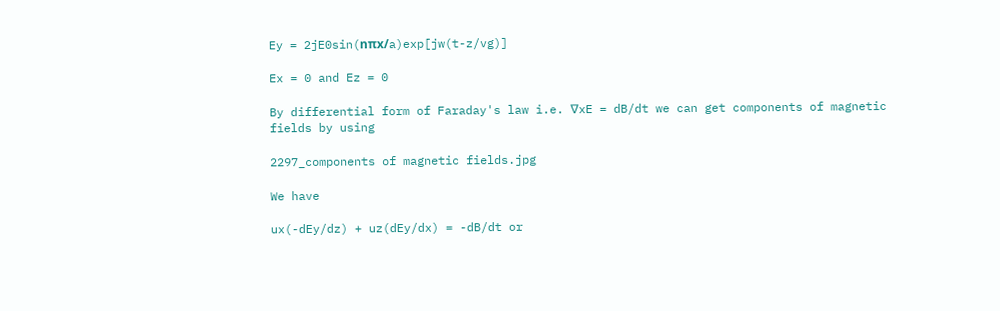Ey = 2jE0sin(nπx/a)exp[jw(t-z/vg)]

Ex = 0 and Ez = 0

By differential form of Faraday's law i.e. ∇xE = dB/dt we can get components of magnetic fields by using

2297_components of magnetic fields.jpg

We have

ux(-dEy/dz) + uz(dEy/dx) = -dB/dt or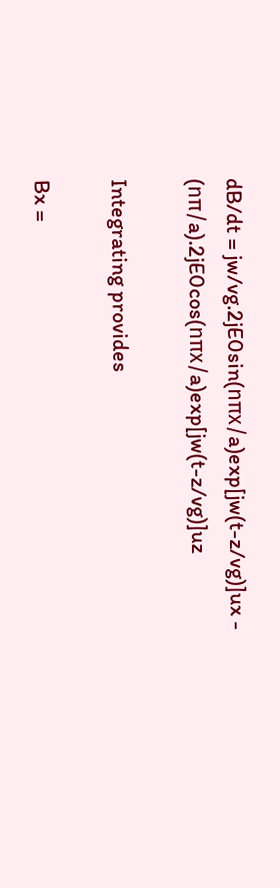dB/dt = jw/vg.2jE0sin(nπx/a)exp[jw(t-z/vg)]ux - (nπ/a).2jE0cos(nπx/a)exp[jw(t-z/vg)]uz

Integrating provides

Bx =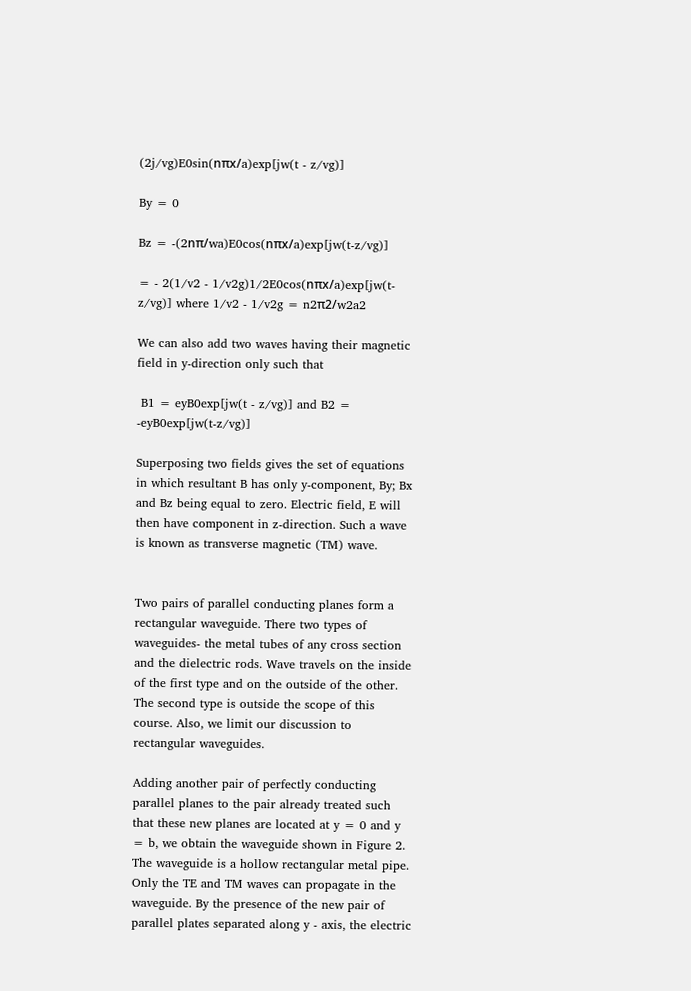(2j/vg)E0sin(nπx/a)exp[jw(t - z/vg)]

By = 0

Bz = -(2nπ/wa)E0cos(nπx/a)exp[jw(t-z/vg)]

= - 2(1/v2 - 1/v2g)1/2E0cos(nπx/a)exp[jw(t-z/vg)] where 1/v2 - 1/v2g = n2π2/w2a2

We can also add two waves having their magnetic field in y-direction only such that

 B1 = eyB0exp[jw(t - z/vg)] and B2 = -eyB0exp[jw(t-z/vg)]

Superposing two fields gives the set of equations in which resultant B has only y-component, By; Bx and Bz being equal to zero. Electric field, E will then have component in z-direction. Such a wave is known as transverse magnetic (TM) wave.


Two pairs of parallel conducting planes form a rectangular waveguide. There two types of waveguides- the metal tubes of any cross section and the dielectric rods. Wave travels on the inside of the first type and on the outside of the other. The second type is outside the scope of this course. Also, we limit our discussion to rectangular waveguides.

Adding another pair of perfectly conducting parallel planes to the pair already treated such that these new planes are located at y = 0 and y = b, we obtain the waveguide shown in Figure 2. The waveguide is a hollow rectangular metal pipe. Only the TE and TM waves can propagate in the waveguide. By the presence of the new pair of parallel plates separated along y - axis, the electric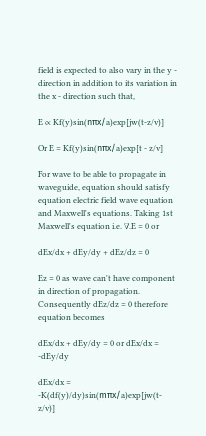field is expected to also vary in the y - direction in addition to its variation in the x - direction such that,

E ∝ Kf(y)sin(nπx/a)exp[jw(t-z/v)]

Or E = Kf(y)sin(nπx/a)exp[t - z/v]

For wave to be able to propagate in waveguide, equation should satisfy equation electric field wave equation and Maxwell's equations. Taking 1st Maxwell's equation i.e. ∇.E = 0 or

dEx/dx + dEy/dy + dEz/dz = 0

Ez = 0 as wave can't have component in direction of propagation. Consequently dEz/dz = 0 therefore equation becomes

dEx/dx + dEy/dy = 0 or dEx/dx = -dEy/dy

dEx/dx = -K(df(y)/dy)sin(mπx/a)exp[jw(t-z/v)]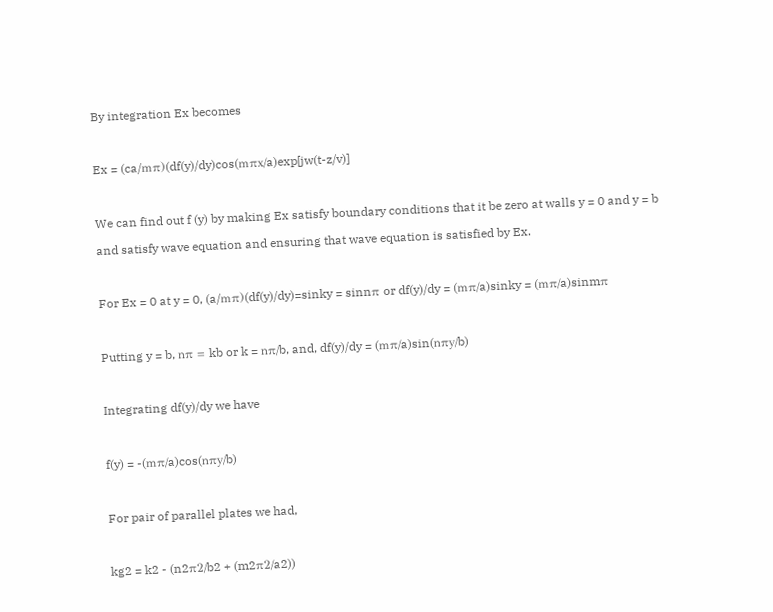By integration Ex becomes

Ex = (ca/mπ)(df(y)/dy)cos(mπx/a)exp[jw(t-z/v)]

We can find out f (y) by making Ex satisfy boundary conditions that it be zero at walls y = 0 and y = b and satisfy wave equation and ensuring that wave equation is satisfied by Ex.

For Ex = 0 at y = 0, (a/mπ)(df(y)/dy)=sinky = sinnπ or df(y)/dy = (mπ/a)sinky = (mπ/a)sinmπ

Putting y = b, nπ = kb or k = nπ/b, and, df(y)/dy = (mπ/a)sin(nπy/b)

Integrating df(y)/dy we have

f(y) = -(mπ/a)cos(nπy/b)

For pair of parallel plates we had,

kg2 = k2 - (n2π2/b2 + (m2π2/a2))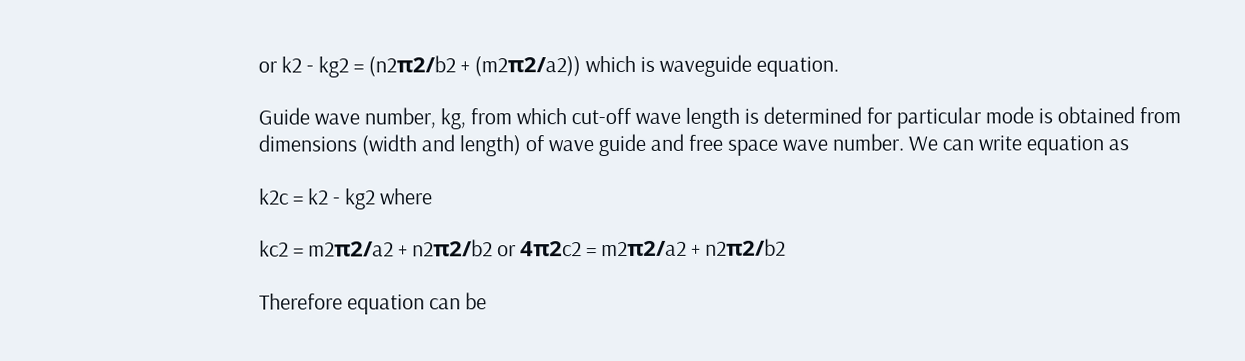or k2 - kg2 = (n2π2/b2 + (m2π2/a2)) which is waveguide equation.

Guide wave number, kg, from which cut-off wave length is determined for particular mode is obtained from dimensions (width and length) of wave guide and free space wave number. We can write equation as

k2c = k2 - kg2 where

kc2 = m2π2/a2 + n2π2/b2 or 4π2c2 = m2π2/a2 + n2π2/b2

Therefore equation can be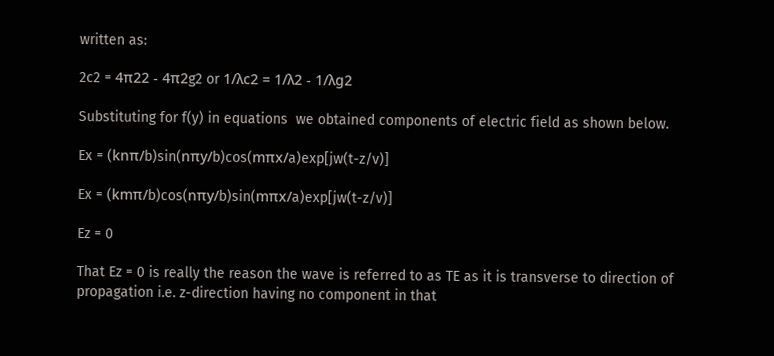written as:

2c2 = 4π22 - 4π2g2 or 1/λc2 = 1/λ2 - 1/λg2

Substituting for f(y) in equations  we obtained components of electric field as shown below.

Ex = (knπ/b)sin(nπy/b)cos(mπx/a)exp[jw(t-z/v)]

Ex = (kmπ/b)cos(nπy/b)sin(mπx/a)exp[jw(t-z/v)]

Ez = 0

That Ez = 0 is really the reason the wave is referred to as TE as it is transverse to direction of propagation i.e. z-direction having no component in that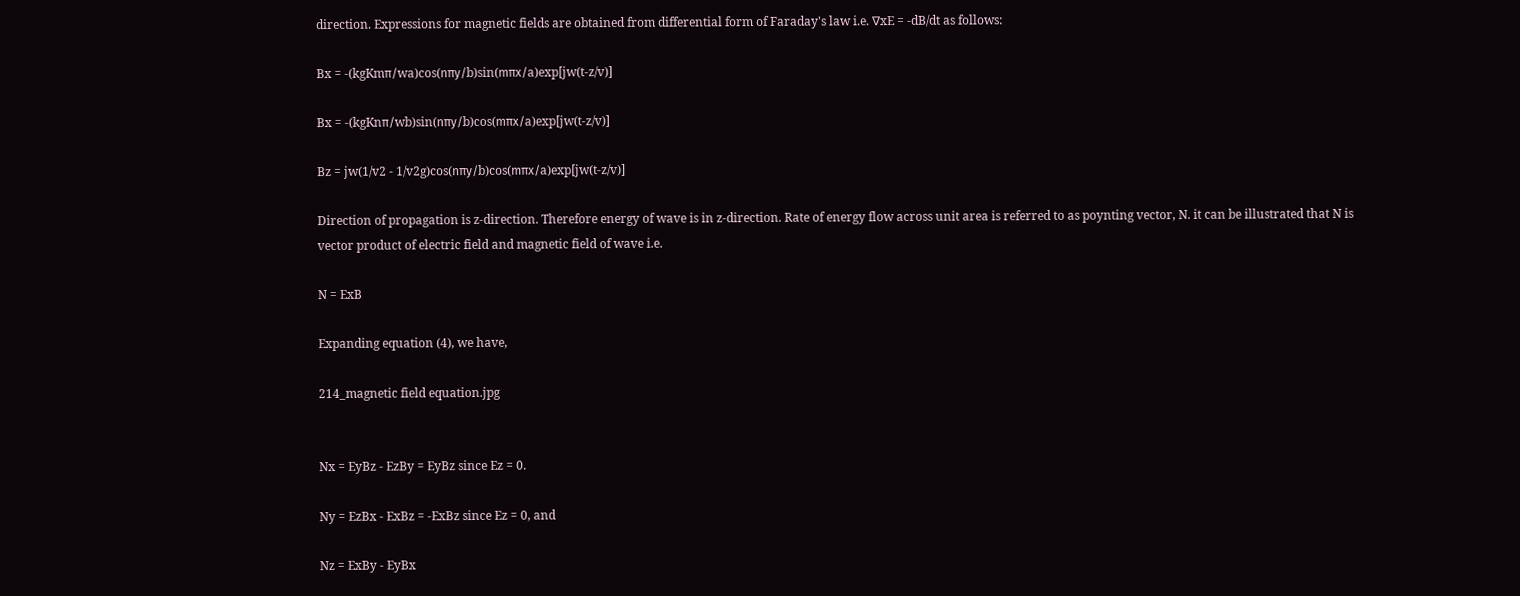direction. Expressions for magnetic fields are obtained from differential form of Faraday's law i.e. ∇xE = -dB/dt as follows:

Bx = -(kgKmπ/wa)cos(nπy/b)sin(mπx/a)exp[jw(t-z/v)]

Bx = -(kgKnπ/wb)sin(nπy/b)cos(mπx/a)exp[jw(t-z/v)]

Bz = jw(1/v2 - 1/v2g)cos(nπy/b)cos(mπx/a)exp[jw(t-z/v)]

Direction of propagation is z-direction. Therefore energy of wave is in z-direction. Rate of energy flow across unit area is referred to as poynting vector, N. it can be illustrated that N is vector product of electric field and magnetic field of wave i.e.

N = ExB

Expanding equation (4), we have,

214_magnetic field equation.jpg


Nx = EyBz - EzBy = EyBz since Ez = 0.

Ny = EzBx - ExBz = -ExBz since Ez = 0, and

Nz = ExBy - EyBx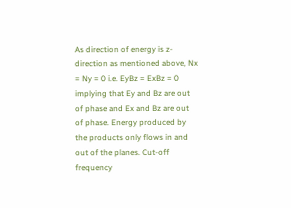As direction of energy is z-direction as mentioned above, Nx = Ny = 0 i.e. EyBz = ExBz = 0 implying that Ey and Bz are out of phase and Ex and Bz are out of phase. Energy produced by the products only flows in and out of the planes. Cut-off frequency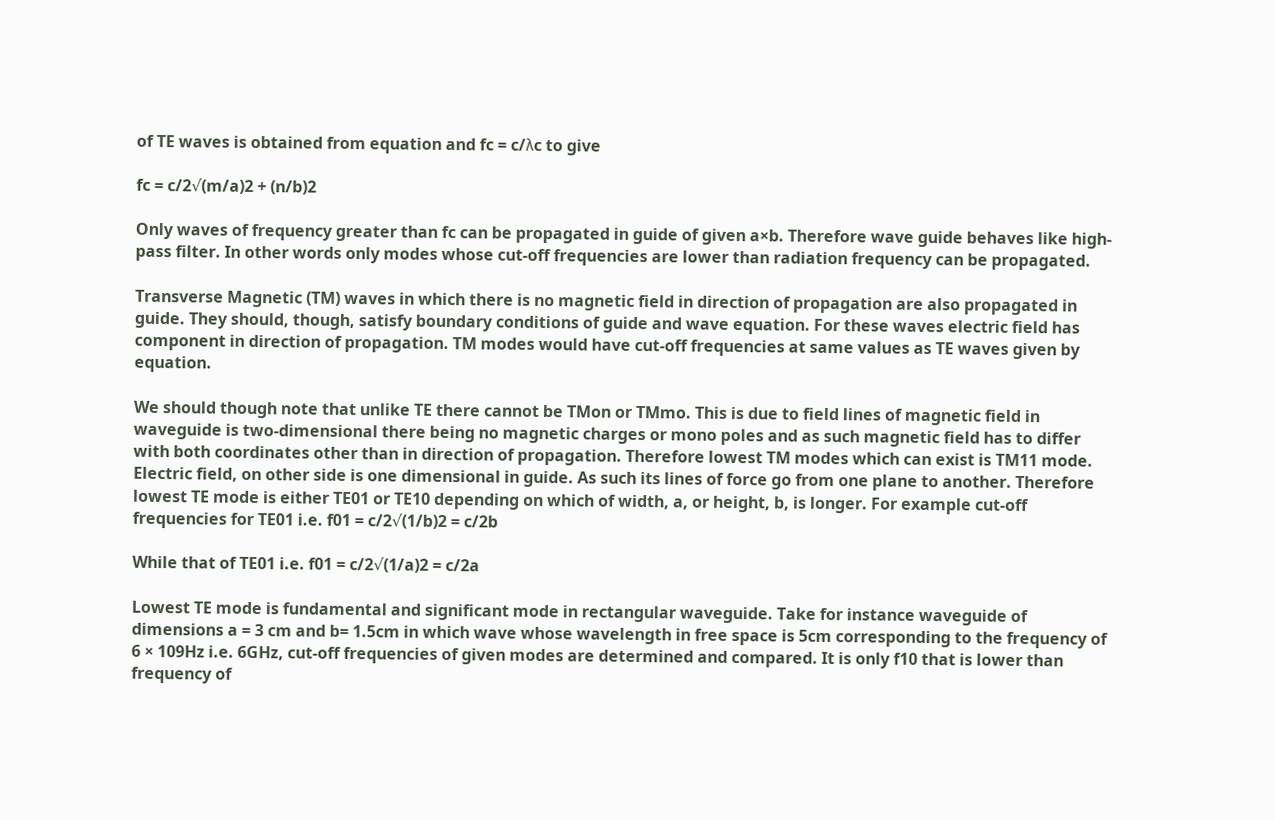of TE waves is obtained from equation and fc = c/λc to give

fc = c/2√(m/a)2 + (n/b)2

Only waves of frequency greater than fc can be propagated in guide of given a×b. Therefore wave guide behaves like high-pass filter. In other words only modes whose cut-off frequencies are lower than radiation frequency can be propagated.

Transverse Magnetic (TM) waves in which there is no magnetic field in direction of propagation are also propagated in guide. They should, though, satisfy boundary conditions of guide and wave equation. For these waves electric field has component in direction of propagation. TM modes would have cut-off frequencies at same values as TE waves given by equation.

We should though note that unlike TE there cannot be TMon or TMmo. This is due to field lines of magnetic field in waveguide is two-dimensional there being no magnetic charges or mono poles and as such magnetic field has to differ with both coordinates other than in direction of propagation. Therefore lowest TM modes which can exist is TM11 mode. Electric field, on other side is one dimensional in guide. As such its lines of force go from one plane to another. Therefore lowest TE mode is either TE01 or TE10 depending on which of width, a, or height, b, is longer. For example cut-off frequencies for TE01 i.e. f01 = c/2√(1/b)2 = c/2b

While that of TE01 i.e. f01 = c/2√(1/a)2 = c/2a

Lowest TE mode is fundamental and significant mode in rectangular waveguide. Take for instance waveguide of dimensions a = 3 cm and b= 1.5cm in which wave whose wavelength in free space is 5cm corresponding to the frequency of 6 × 109Hz i.e. 6GHz, cut-off frequencies of given modes are determined and compared. It is only f10 that is lower than frequency of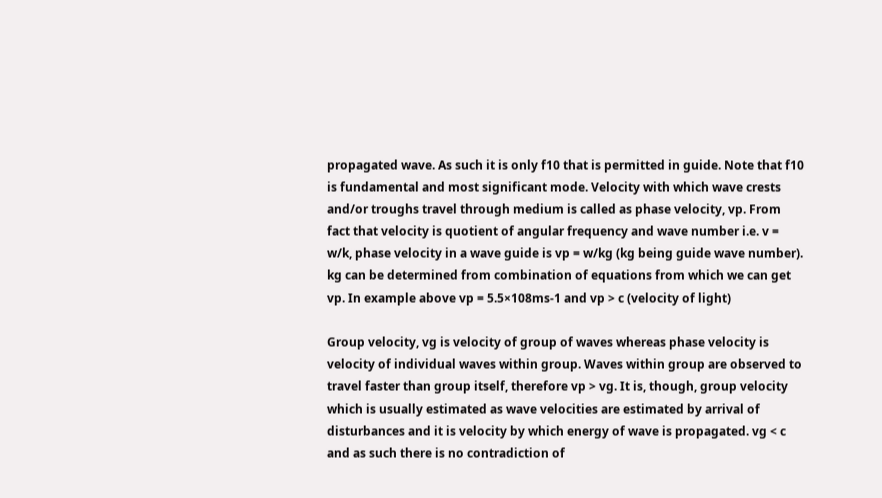propagated wave. As such it is only f10 that is permitted in guide. Note that f10 is fundamental and most significant mode. Velocity with which wave crests and/or troughs travel through medium is called as phase velocity, vp. From fact that velocity is quotient of angular frequency and wave number i.e. v = w/k, phase velocity in a wave guide is vp = w/kg (kg being guide wave number). kg can be determined from combination of equations from which we can get vp. In example above vp = 5.5×108ms-1 and vp > c (velocity of light)

Group velocity, vg is velocity of group of waves whereas phase velocity is velocity of individual waves within group. Waves within group are observed to travel faster than group itself, therefore vp > vg. It is, though, group velocity which is usually estimated as wave velocities are estimated by arrival of disturbances and it is velocity by which energy of wave is propagated. vg < c and as such there is no contradiction of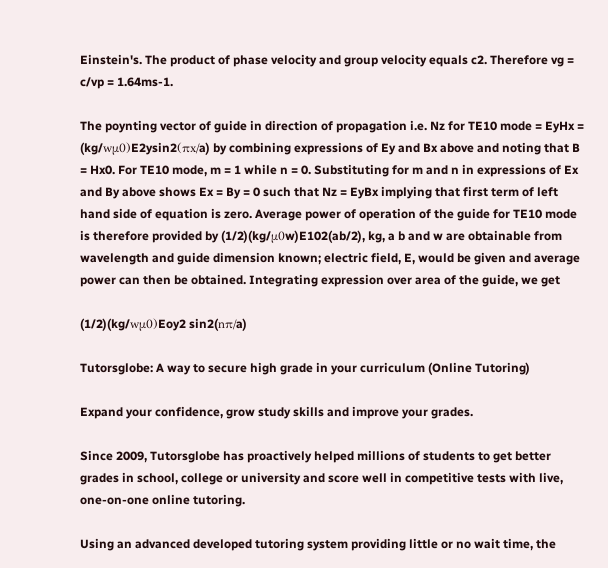Einstein's. The product of phase velocity and group velocity equals c2. Therefore vg = c/vp = 1.64ms-1.

The poynting vector of guide in direction of propagation i.e. Nz for TE10 mode = EyHx = (kg/wμ0)E2ysin2(πx/a) by combining expressions of Ey and Bx above and noting that B = Hx0. For TE10 mode, m = 1 while n = 0. Substituting for m and n in expressions of Ex and By above shows Ex = By = 0 such that Nz = EyBx implying that first term of left hand side of equation is zero. Average power of operation of the guide for TE10 mode is therefore provided by (1/2)(kg/μ0w)E102(ab/2), kg, a b and w are obtainable from wavelength and guide dimension known; electric field, E, would be given and average power can then be obtained. Integrating expression over area of the guide, we get

(1/2)(kg/wμ0)Eoy2 sin2(nπ/a)

Tutorsglobe: A way to secure high grade in your curriculum (Online Tutoring)

Expand your confidence, grow study skills and improve your grades.

Since 2009, Tutorsglobe has proactively helped millions of students to get better grades in school, college or university and score well in competitive tests with live, one-on-one online tutoring.

Using an advanced developed tutoring system providing little or no wait time, the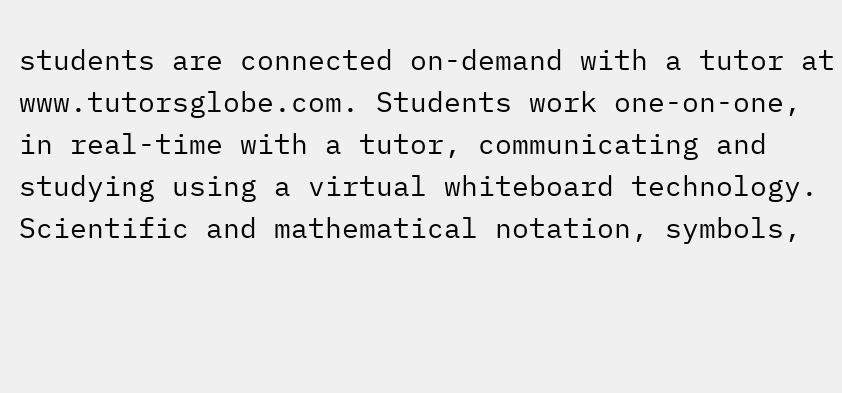students are connected on-demand with a tutor at www.tutorsglobe.com. Students work one-on-one, in real-time with a tutor, communicating and studying using a virtual whiteboard technology.  Scientific and mathematical notation, symbols,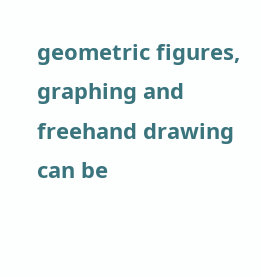geometric figures, graphing and freehand drawing can be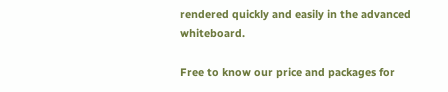rendered quickly and easily in the advanced whiteboard.

Free to know our price and packages for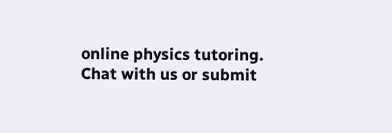online physics tutoring. Chat with us or submit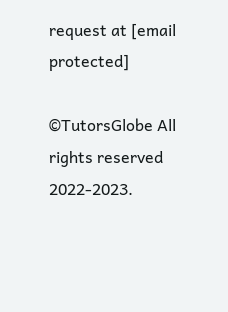request at [email protected]

©TutorsGlobe All rights reserved 2022-2023.